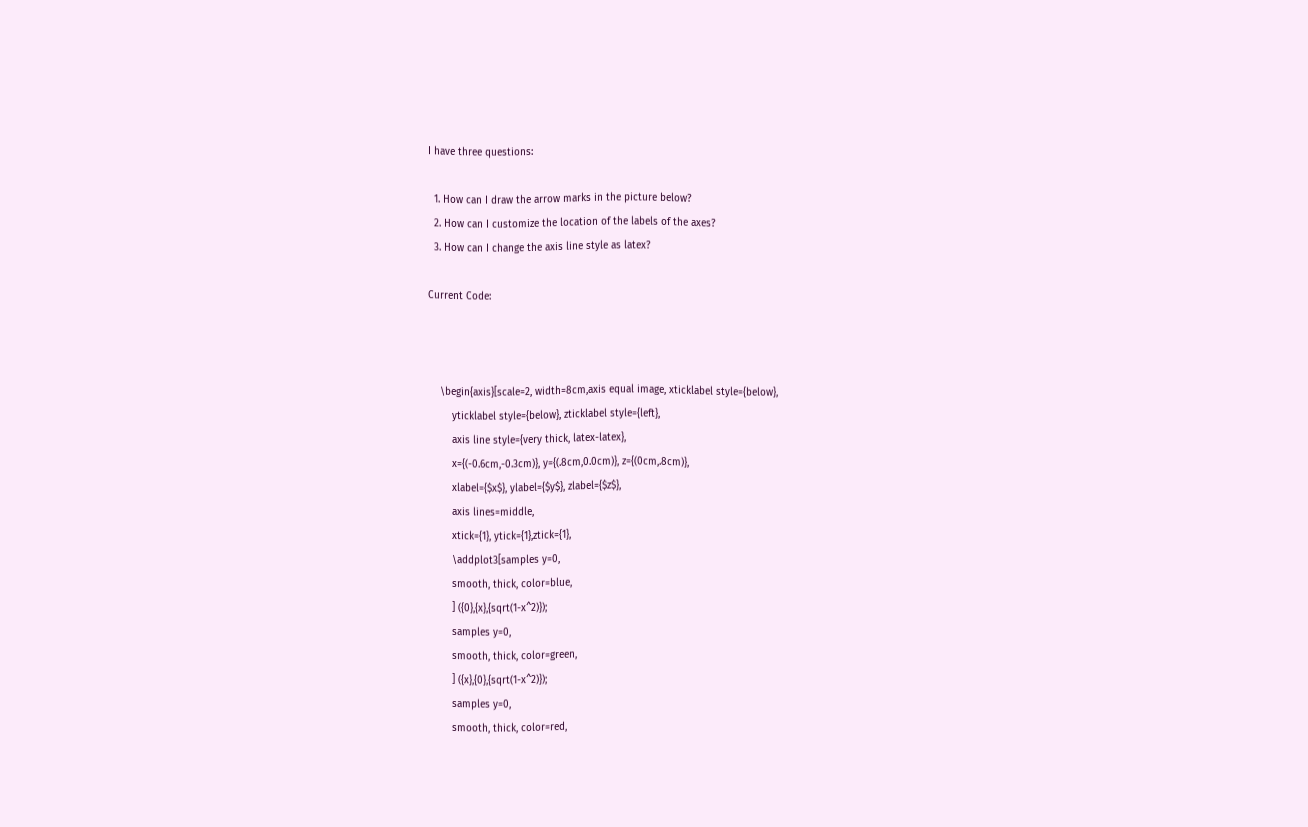I have three questions:

  1. How can I draw the arrow marks in the picture below?
  2. How can I customize the location of the labels of the axes?
  3. How can I change the axis line style as latex?

Current Code:



    \begin{axis}[scale=2, width=8cm,axis equal image, xticklabel style={below},
        yticklabel style={below}, zticklabel style={left},
        axis line style={very thick, latex-latex},
        x={(-0.6cm,-0.3cm)}, y={(.8cm,0.0cm)}, z={(0cm,.8cm)},
        xlabel={$x$}, ylabel={$y$}, zlabel={$z$},
        axis lines=middle,
        xtick={1}, ytick={1},ztick={1},
        \addplot3[samples y=0,
        smooth, thick, color=blue,
        ] ({0},{x},{sqrt(1-x^2)});
        samples y=0,
        smooth, thick, color=green,
        ] ({x},{0},{sqrt(1-x^2)});
        samples y=0,
        smooth, thick, color=red,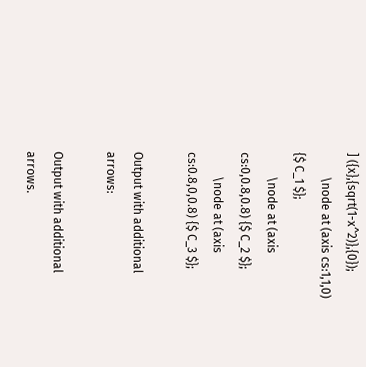] ({x},{sqrt(1-x^2)},{0});
        \node at (axis cs:1,1,0) {$ C_1 $};
        \node at (axis cs:0,0.8,0.8) {$ C_2 $};
        \node at (axis cs:0.8,0,0.8) {$ C_3 $};

Output with additional arrows:

Output with additional arrows.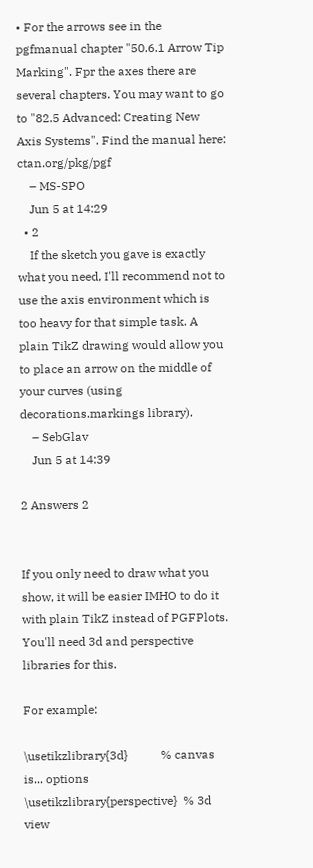• For the arrows see in the pgfmanual chapter "50.6.1 Arrow Tip Marking". Fpr the axes there are several chapters. You may want to go to "82.5 Advanced: Creating New Axis Systems". Find the manual here: ctan.org/pkg/pgf
    – MS-SPO
    Jun 5 at 14:29
  • 2
    If the sketch you gave is exactly what you need, I'll recommend not to use the axis environment which is too heavy for that simple task. A plain TikZ drawing would allow you to place an arrow on the middle of your curves (using decorations.markings library).
    – SebGlav
    Jun 5 at 14:39

2 Answers 2


If you only need to draw what you show, it will be easier IMHO to do it with plain TikZ instead of PGFPlots. You'll need 3d and perspective libraries for this.

For example:

\usetikzlibrary{3d}           % canvas is... options
\usetikzlibrary{perspective}  % 3d view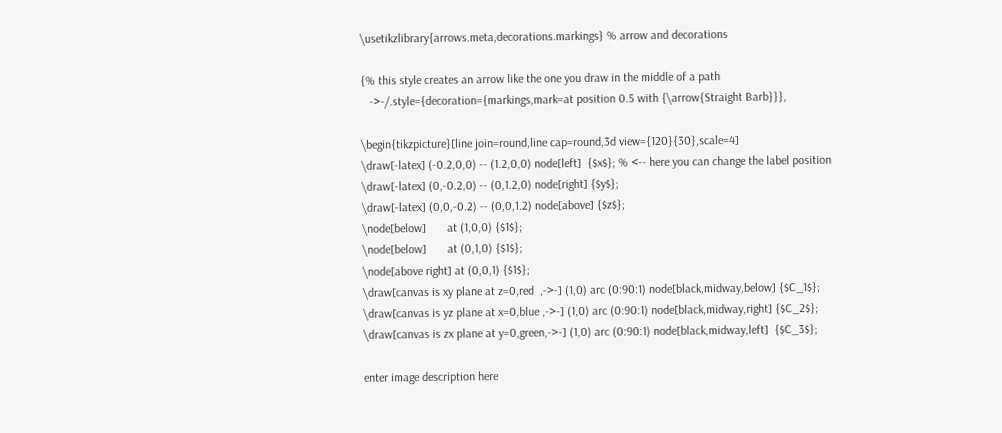\usetikzlibrary{arrows.meta,decorations.markings} % arrow and decorations

{% this style creates an arrow like the one you draw in the middle of a path
   ->-/.style={decoration={markings,mark=at position 0.5 with {\arrow{Straight Barb}}},

\begin{tikzpicture}[line join=round,line cap=round,3d view={120}{30},scale=4]
\draw[-latex] (-0.2,0,0) -- (1.2,0,0) node[left]  {$x$}; % <-- here you can change the label position
\draw[-latex] (0,-0.2,0) -- (0,1.2,0) node[right] {$y$};
\draw[-latex] (0,0,-0.2) -- (0,0,1.2) node[above] {$z$};
\node[below]       at (1,0,0) {$1$};
\node[below]       at (0,1,0) {$1$};
\node[above right] at (0,0,1) {$1$};
\draw[canvas is xy plane at z=0,red  ,->-] (1,0) arc (0:90:1) node[black,midway,below] {$C_1$};
\draw[canvas is yz plane at x=0,blue ,->-] (1,0) arc (0:90:1) node[black,midway,right] {$C_2$};
\draw[canvas is zx plane at y=0,green,->-] (1,0) arc (0:90:1) node[black,midway,left]  {$C_3$};

enter image description here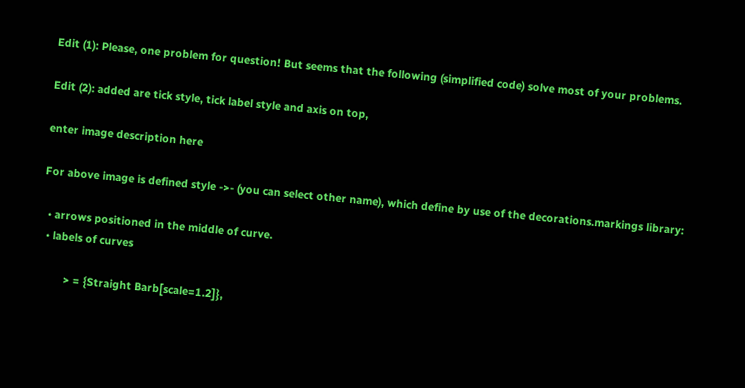Edit (1): Please, one problem for question! But seems that the following (simplified code) solve most of your problems.

Edit (2): added are tick style, tick label style and axis on top,

enter image description here

For above image is defined style ->- (you can select other name), which define by use of the decorations.markings library:

  • arrows positioned in the middle of curve.
  • labels of curves

         > = {Straight Barb[scale=1.2]},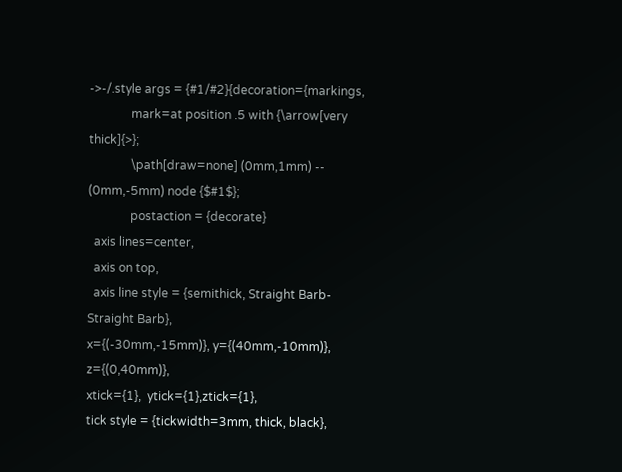->-/.style args = {#1/#2}{decoration={markings,
              mark=at position .5 with {\arrow[very thick]{>};
              \path[draw=none] (0mm,1mm) -- (0mm,-5mm) node {$#1$};
              postaction = {decorate}
  axis lines=center,
  axis on top,
  axis line style = {semithick, Straight Barb-Straight Barb},
x={(-30mm,-15mm)}, y={(40mm,-10mm)}, z={(0,40mm)},
xtick={1},  ytick={1},ztick={1},
tick style = {tickwidth=3mm, thick, black},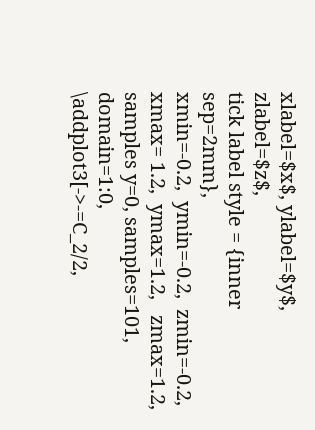xlabel=$x$, ylabel=$y$, zlabel=$z$,
tick label style = {inner sep=2mm},
xmin=-0.2,  ymin=-0.2,  zmin=-0.2,
xmax= 1.2,  ymax=1.2,   zmax=1.2,
samples y=0, samples=101, domain=1:0,
\addplot3[->-=C_2/2,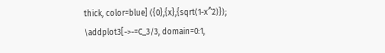thick, color=blue] ({0},{x},{sqrt(1-x^2)});
\addplot3[->-=C_3/3, domain=0:1,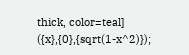thick, color=teal] ({x},{0},{sqrt(1-x^2)});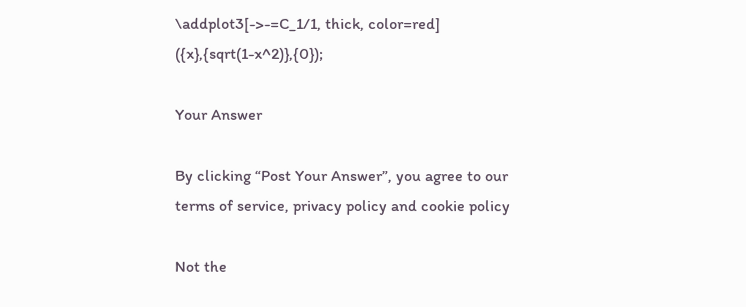\addplot3[->-=C_1/1, thick, color=red]  ({x},{sqrt(1-x^2)},{0});

Your Answer

By clicking “Post Your Answer”, you agree to our terms of service, privacy policy and cookie policy

Not the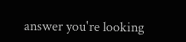answer you're looking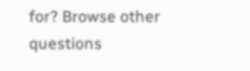for? Browse other questions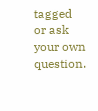tagged or ask your own question.